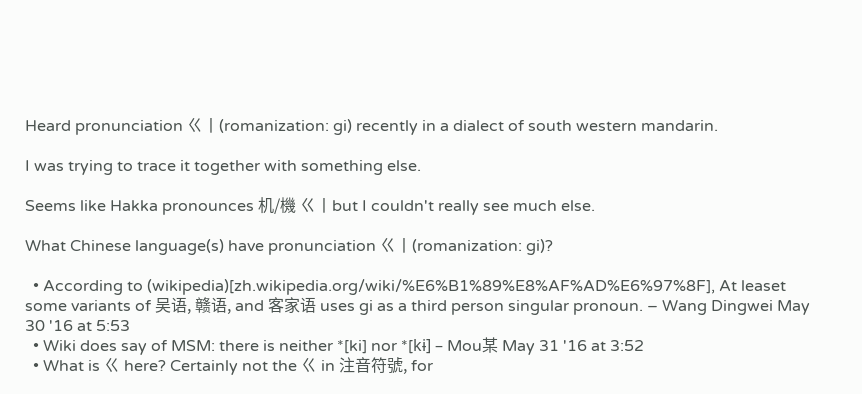Heard pronunciation ㄍ丨(romanization: gi) recently in a dialect of south western mandarin.

I was trying to trace it together with something else.

Seems like Hakka pronounces 机/機 ㄍ丨but I couldn't really see much else.

What Chinese language(s) have pronunciation ㄍ丨(romanization: gi)?

  • According to (wikipedia)[zh.wikipedia.org/wiki/%E6%B1%89%E8%AF%AD%E6%97%8F], At leaset some variants of 吴语, 赣语, and 客家语 uses gi as a third person singular pronoun. – Wang Dingwei May 30 '16 at 5:53
  • Wiki does say of MSM: there is neither *[ki] nor *[kɨ] – Mou某 May 31 '16 at 3:52
  • What is ㄍ here? Certainly not the ㄍ in 注音符號, for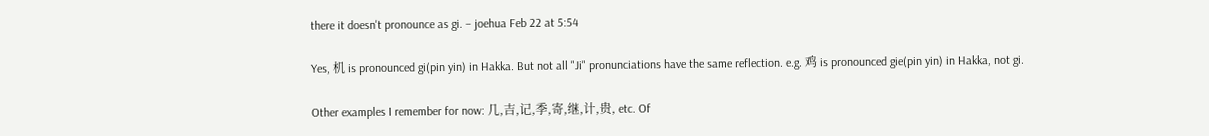there it doesn't pronounce as gi. – joehua Feb 22 at 5:54

Yes, 机 is pronounced gi(pin yin) in Hakka. But not all "Ji" pronunciations have the same reflection. e.g. 鸡 is pronounced gie(pin yin) in Hakka, not gi.

Other examples I remember for now: 几,吉,记,季,寄,继,计,贵, etc. Of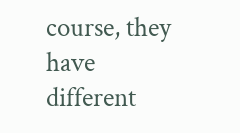course, they have different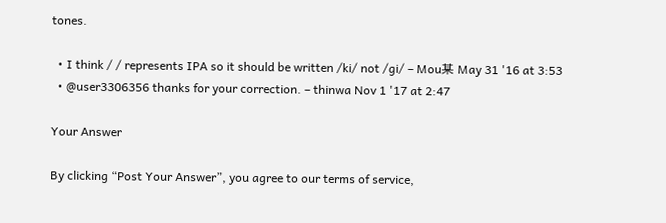tones.

  • I think / / represents IPA so it should be written /ki/ not /gi/ – Mou某 May 31 '16 at 3:53
  • @user3306356 thanks for your correction. – thinwa Nov 1 '17 at 2:47

Your Answer

By clicking “Post Your Answer”, you agree to our terms of service,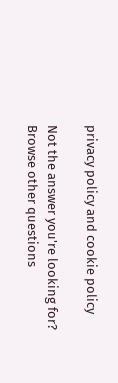privacy policy and cookie policy

Not the answer you're looking for? Browse other questions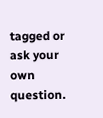tagged or ask your own question.